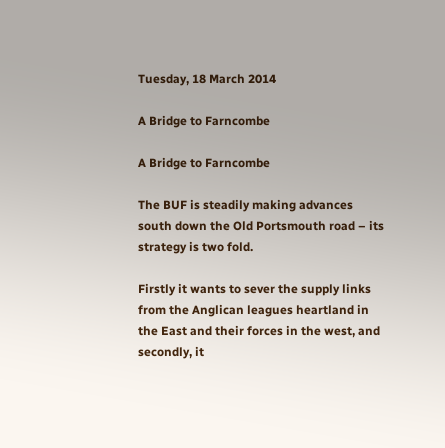Tuesday, 18 March 2014

A Bridge to Farncombe

A Bridge to Farncombe

The BUF is steadily making advances south down the Old Portsmouth road – its strategy is two fold.

Firstly it wants to sever the supply links from the Anglican leagues heartland in the East and their forces in the west, and secondly, it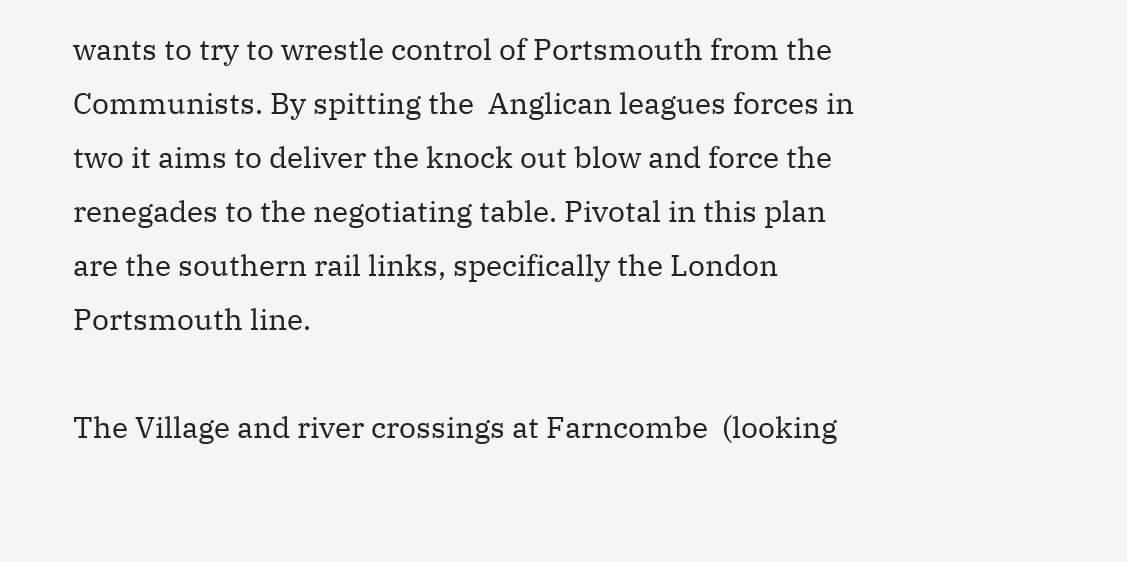wants to try to wrestle control of Portsmouth from the Communists. By spitting the  Anglican leagues forces in two it aims to deliver the knock out blow and force the renegades to the negotiating table. Pivotal in this plan are the southern rail links, specifically the London Portsmouth line.

The Village and river crossings at Farncombe  (looking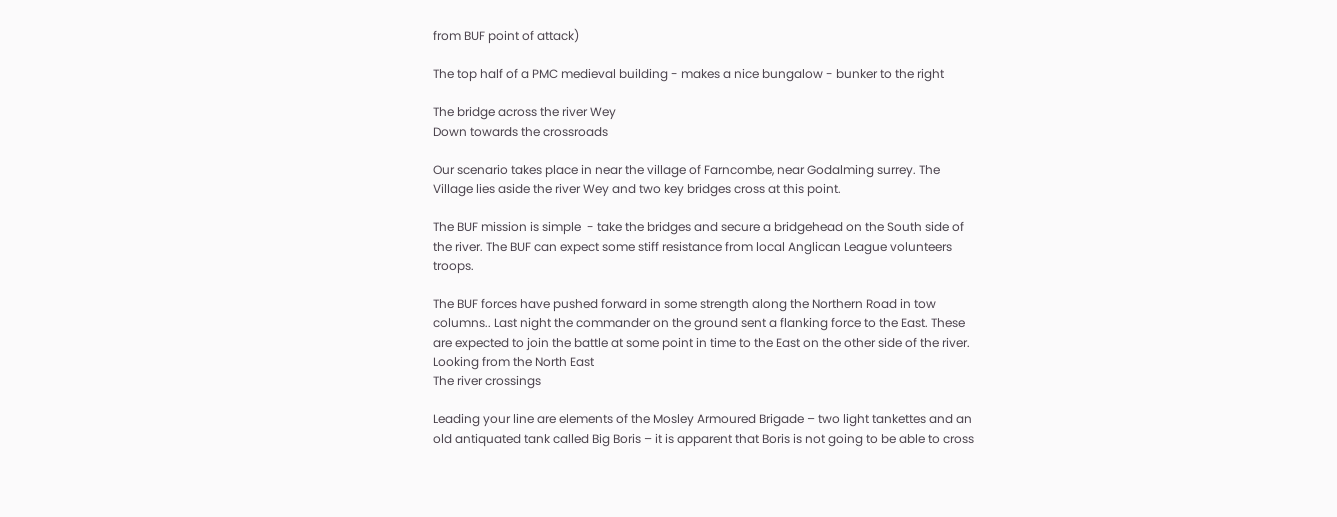from BUF point of attack)

The top half of a PMC medieval building - makes a nice bungalow - bunker to the right

The bridge across the river Wey
Down towards the crossroads

Our scenario takes place in near the village of Farncombe, near Godalming surrey. The Village lies aside the river Wey and two key bridges cross at this point.

The BUF mission is simple  - take the bridges and secure a bridgehead on the South side of the river. The BUF can expect some stiff resistance from local Anglican League volunteers troops.

The BUF forces have pushed forward in some strength along the Northern Road in tow columns.. Last night the commander on the ground sent a flanking force to the East. These are expected to join the battle at some point in time to the East on the other side of the river.
Looking from the North East
The river crossings

Leading your line are elements of the Mosley Armoured Brigade – two light tankettes and an old antiquated tank called Big Boris – it is apparent that Boris is not going to be able to cross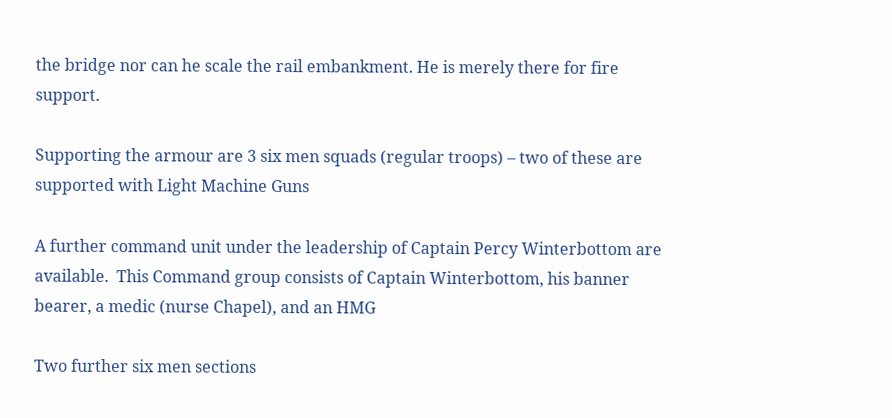the bridge nor can he scale the rail embankment. He is merely there for fire support.

Supporting the armour are 3 six men squads (regular troops) – two of these are supported with Light Machine Guns

A further command unit under the leadership of Captain Percy Winterbottom are available.  This Command group consists of Captain Winterbottom, his banner bearer, a medic (nurse Chapel), and an HMG

Two further six men sections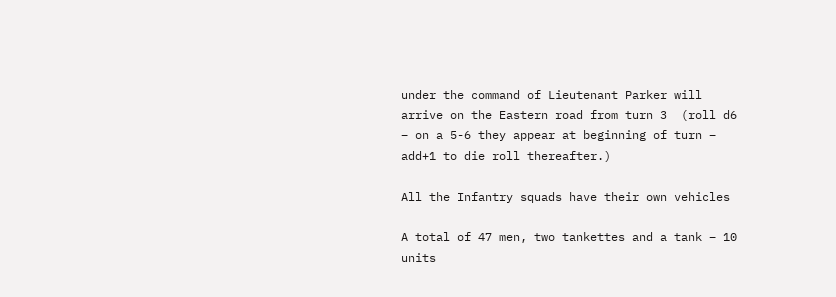under the command of Lieutenant Parker will arrive on the Eastern road from turn 3  (roll d6 – on a 5-6 they appear at beginning of turn – add+1 to die roll thereafter.)

All the Infantry squads have their own vehicles

A total of 47 men, two tankettes and a tank – 10 units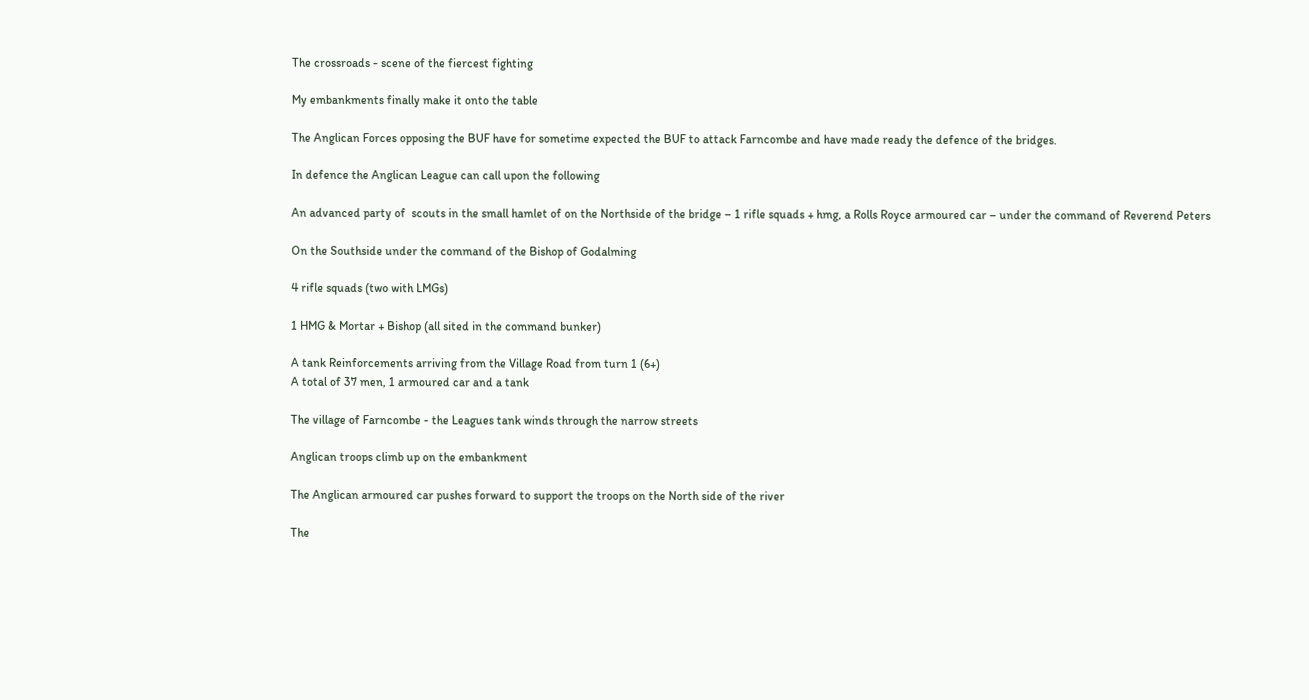The crossroads - scene of the fiercest fighting

My embankments finally make it onto the table

The Anglican Forces opposing the BUF have for sometime expected the BUF to attack Farncombe and have made ready the defence of the bridges.

In defence the Anglican League can call upon the following

An advanced party of  scouts in the small hamlet of on the Northside of the bridge – 1 rifle squads + hmg, a Rolls Royce armoured car – under the command of Reverend Peters

On the Southside under the command of the Bishop of Godalming

4 rifle squads (two with LMGs)

1 HMG & Mortar + Bishop (all sited in the command bunker)

A tank Reinforcements arriving from the Village Road from turn 1 (6+)
A total of 37 men, 1 armoured car and a tank

The village of Farncombe - the Leagues tank winds through the narrow streets

Anglican troops climb up on the embankment

The Anglican armoured car pushes forward to support the troops on the North side of the river

The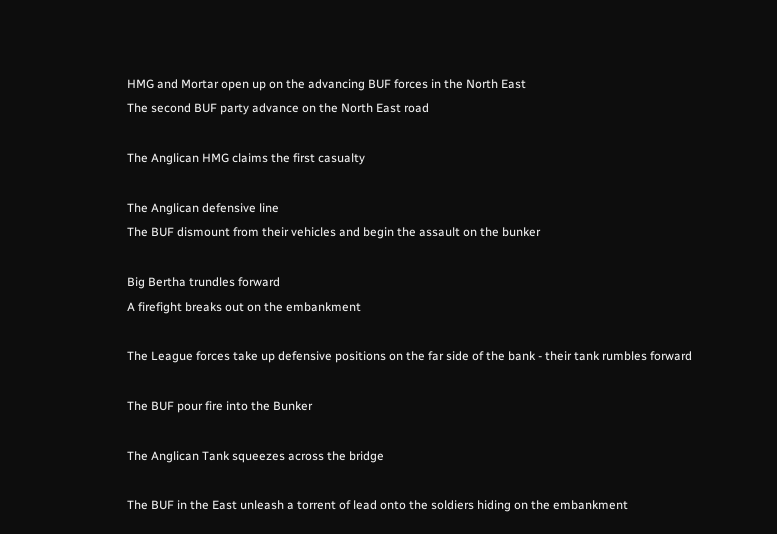HMG and Mortar open up on the advancing BUF forces in the North East
The second BUF party advance on the North East road

The Anglican HMG claims the first casualty

The Anglican defensive line
The BUF dismount from their vehicles and begin the assault on the bunker

Big Bertha trundles forward
A firefight breaks out on the embankment

The League forces take up defensive positions on the far side of the bank - their tank rumbles forward

The BUF pour fire into the Bunker

The Anglican Tank squeezes across the bridge

The BUF in the East unleash a torrent of lead onto the soldiers hiding on the embankment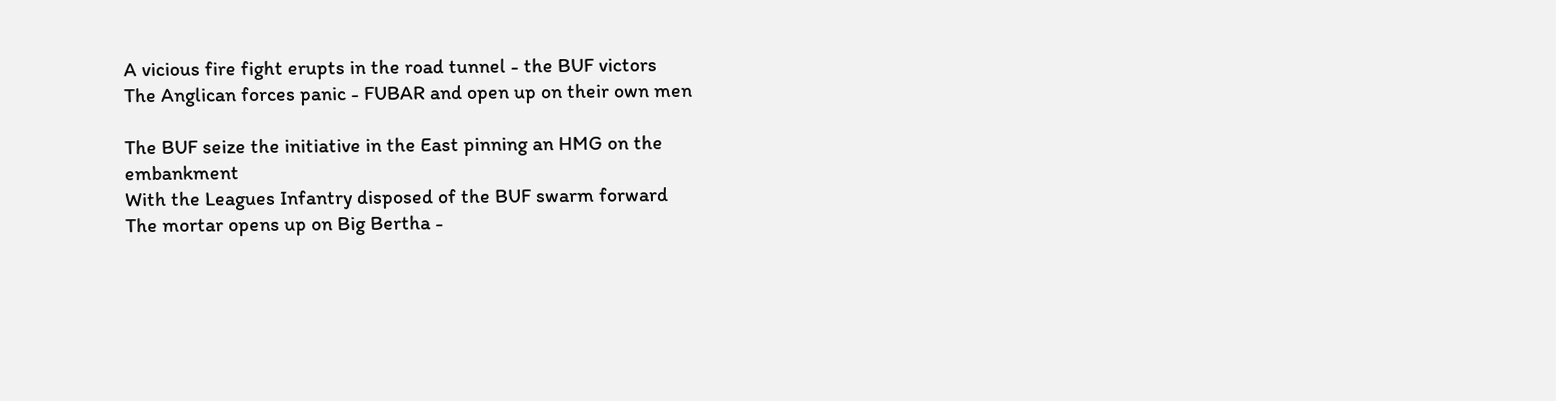A vicious fire fight erupts in the road tunnel - the BUF victors
The Anglican forces panic - FUBAR and open up on their own men

The BUF seize the initiative in the East pinning an HMG on the embankment
With the Leagues Infantry disposed of the BUF swarm forward
The mortar opens up on Big Bertha -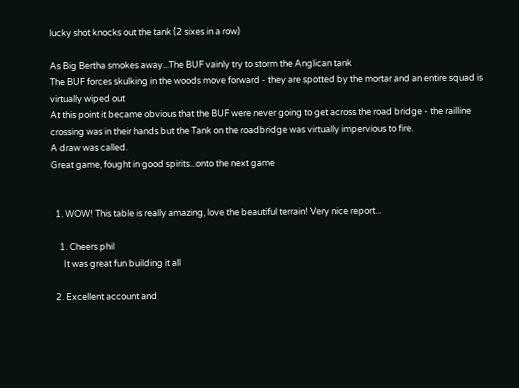lucky shot knocks out the tank (2 sixes in a row)

As Big Bertha smokes away...The BUF vainly try to storm the Anglican tank
The BUF forces skulking in the woods move forward - they are spotted by the mortar and an entire squad is virtually wiped out
At this point it became obvious that the BUF were never going to get across the road bridge - the railline crossing was in their hands but the Tank on the roadbridge was virtually impervious to fire.
A draw was called.
Great game, fought in good spirits...onto the next game


  1. WOW! This table is really amazing, love the beautiful terrain! Very nice report...

    1. Cheers phil
      It was great fun building it all

  2. Excellent account and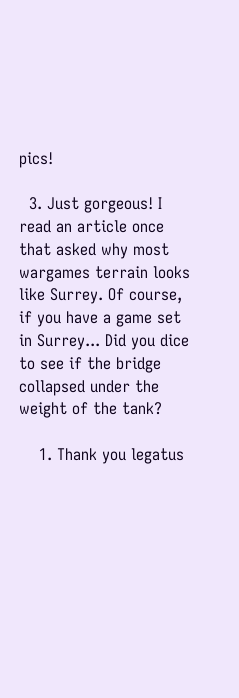pics!

  3. Just gorgeous! I read an article once that asked why most wargames terrain looks like Surrey. Of course, if you have a game set in Surrey... Did you dice to see if the bridge collapsed under the weight of the tank?

    1. Thank you legatus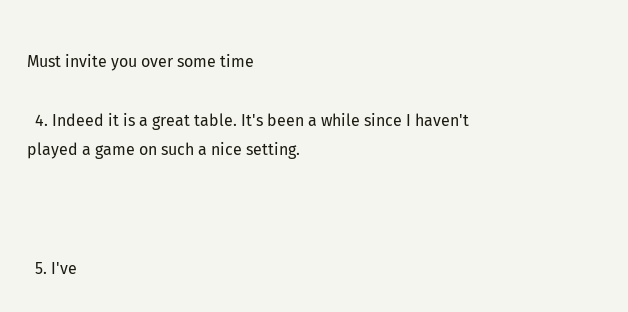Must invite you over some time

  4. Indeed it is a great table. It's been a while since I haven't played a game on such a nice setting.



  5. I've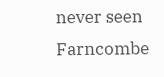never seen Farncombe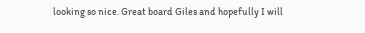looking so nice. Great board Giles and hopefully I will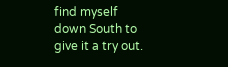find myself down South to give it a try out.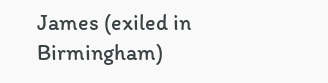James (exiled in Birmingham)